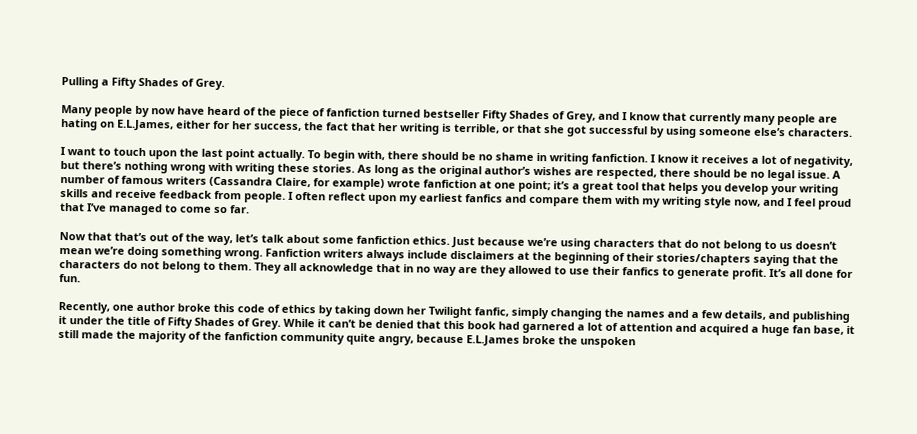Pulling a Fifty Shades of Grey.

Many people by now have heard of the piece of fanfiction turned bestseller Fifty Shades of Grey, and I know that currently many people are hating on E.L.James, either for her success, the fact that her writing is terrible, or that she got successful by using someone else’s characters.

I want to touch upon the last point actually. To begin with, there should be no shame in writing fanfiction. I know it receives a lot of negativity, but there’s nothing wrong with writing these stories. As long as the original author’s wishes are respected, there should be no legal issue. A number of famous writers (Cassandra Claire, for example) wrote fanfiction at one point; it’s a great tool that helps you develop your writing skills and receive feedback from people. I often reflect upon my earliest fanfics and compare them with my writing style now, and I feel proud that I’ve managed to come so far.

Now that that’s out of the way, let’s talk about some fanfiction ethics. Just because we’re using characters that do not belong to us doesn’t mean we’re doing something wrong. Fanfiction writers always include disclaimers at the beginning of their stories/chapters saying that the characters do not belong to them. They all acknowledge that in no way are they allowed to use their fanfics to generate profit. It’s all done for fun.

Recently, one author broke this code of ethics by taking down her Twilight fanfic, simply changing the names and a few details, and publishing it under the title of Fifty Shades of Grey. While it can’t be denied that this book had garnered a lot of attention and acquired a huge fan base, it still made the majority of the fanfiction community quite angry, because E.L.James broke the unspoken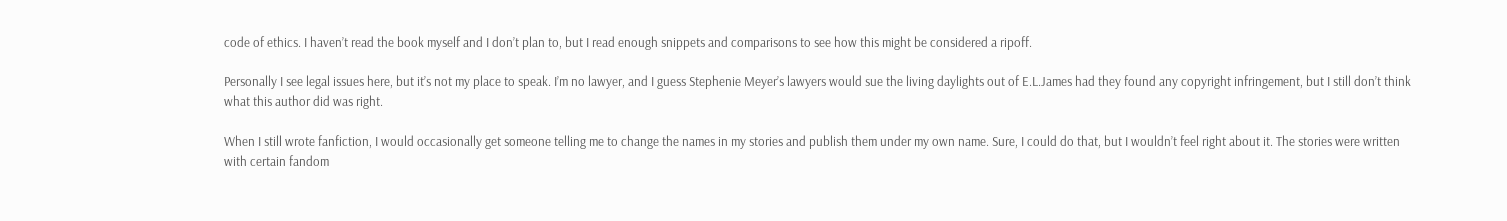code of ethics. I haven’t read the book myself and I don’t plan to, but I read enough snippets and comparisons to see how this might be considered a ripoff.

Personally I see legal issues here, but it’s not my place to speak. I’m no lawyer, and I guess Stephenie Meyer’s lawyers would sue the living daylights out of E.L.James had they found any copyright infringement, but I still don’t think what this author did was right.

When I still wrote fanfiction, I would occasionally get someone telling me to change the names in my stories and publish them under my own name. Sure, I could do that, but I wouldn’t feel right about it. The stories were written with certain fandom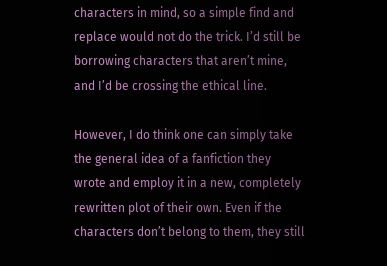characters in mind, so a simple find and replace would not do the trick. I’d still be borrowing characters that aren’t mine, and I’d be crossing the ethical line.

However, I do think one can simply take the general idea of a fanfiction they wrote and employ it in a new, completely rewritten plot of their own. Even if the characters don’t belong to them, they still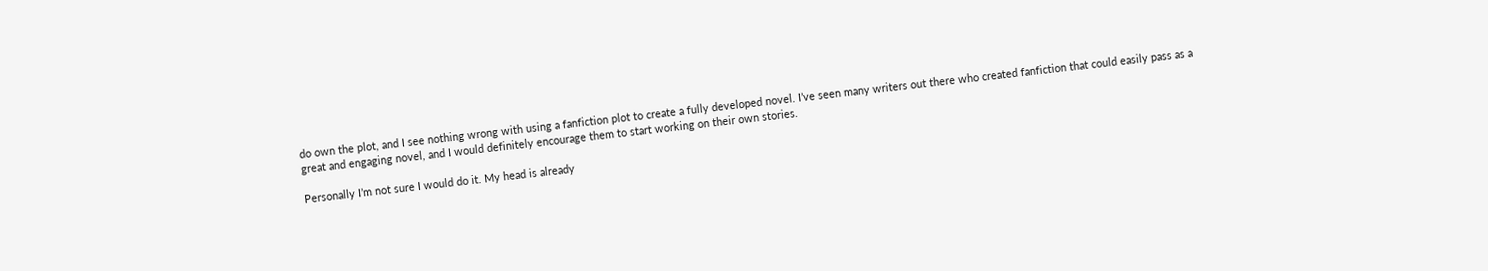do own the plot, and I see nothing wrong with using a fanfiction plot to create a fully developed novel. I’ve seen many writers out there who created fanfiction that could easily pass as a great and engaging novel, and I would definitely encourage them to start working on their own stories.

Personally I’m not sure I would do it. My head is already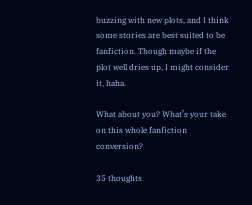buzzing with new plots, and I think some stories are best suited to be fanfiction. Though maybe if the plot well dries up, I might consider it, haha.

What about you? What’s your take on this whole fanfiction conversion?

35 thoughts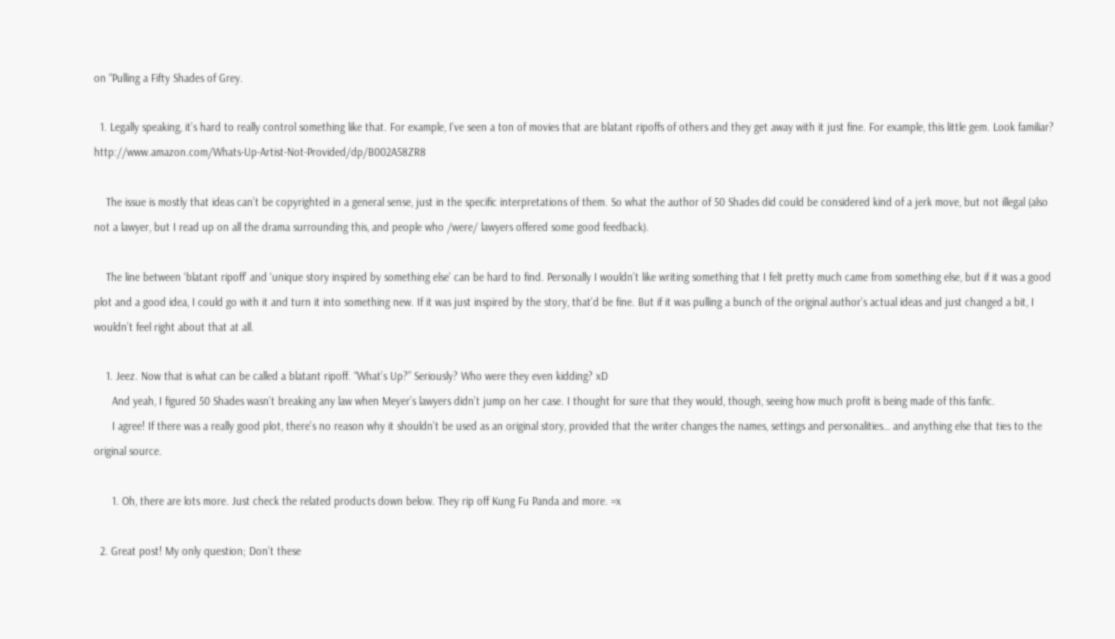on “Pulling a Fifty Shades of Grey.

  1. Legally speaking, it’s hard to really control something like that. For example, I’ve seen a ton of movies that are blatant ripoffs of others and they get away with it just fine. For example, this little gem. Look familiar? http://www.amazon.com/Whats-Up-Artist-Not-Provided/dp/B002A58ZR8

    The issue is mostly that ideas can’t be copyrighted in a general sense, just in the specific interpretations of them. So what the author of 50 Shades did could be considered kind of a jerk move, but not illegal (also not a lawyer, but I read up on all the drama surrounding this, and people who /were/ lawyers offered some good feedback).

    The line between ‘blatant ripoff’ and ‘unique story inspired by something else’ can be hard to find. Personally I wouldn’t like writing something that I felt pretty much came from something else, but if it was a good plot and a good idea, I could go with it and turn it into something new. If it was just inspired by the story, that’d be fine. But if it was pulling a bunch of the original author’s actual ideas and just changed a bit, I wouldn’t feel right about that at all.

    1. Jeez. Now that is what can be called a blatant ripoff. “What’s Up?” Seriously? Who were they even kidding? xD
      And yeah, I figured 50 Shades wasn’t breaking any law when Meyer’s lawyers didn’t jump on her case. I thought for sure that they would, though, seeing how much profit is being made of this fanfic.
      I agree! If there was a really good plot, there’s no reason why it shouldn’t be used as an original story, provided that the writer changes the names, settings and personalities… and anything else that ties to the original source.

      1. Oh, there are lots more. Just check the related products down below. They rip off Kung Fu Panda and more. =x

  2. Great post! My only question; Don’t these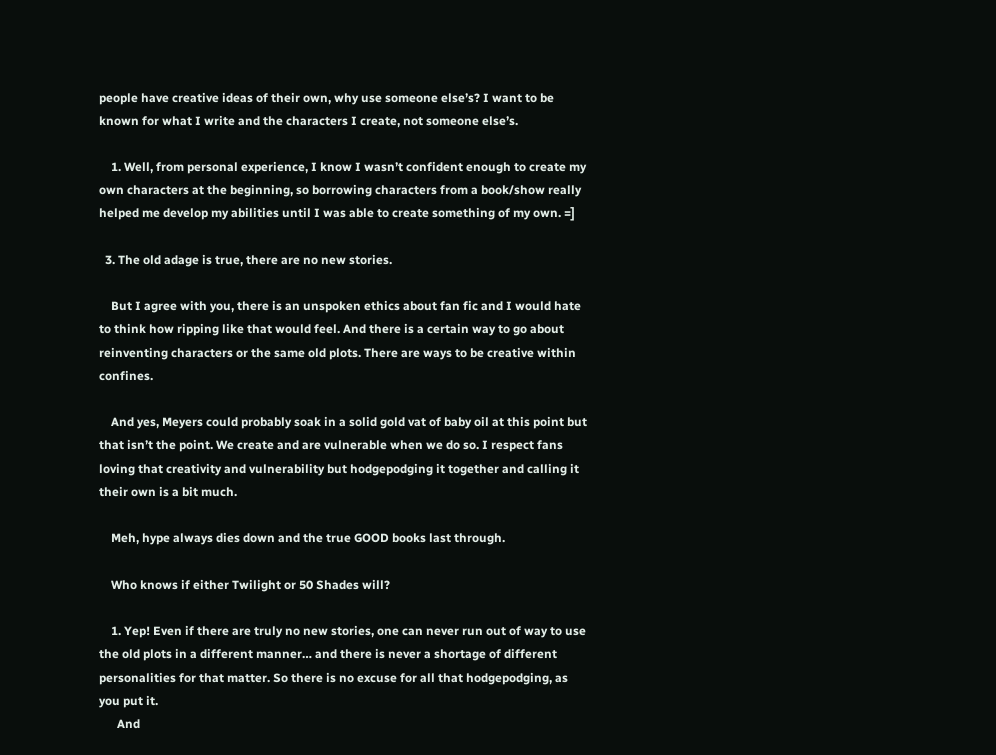people have creative ideas of their own, why use someone else’s? I want to be known for what I write and the characters I create, not someone else’s.

    1. Well, from personal experience, I know I wasn’t confident enough to create my own characters at the beginning, so borrowing characters from a book/show really helped me develop my abilities until I was able to create something of my own. =]

  3. The old adage is true, there are no new stories.

    But I agree with you, there is an unspoken ethics about fan fic and I would hate to think how ripping like that would feel. And there is a certain way to go about reinventing characters or the same old plots. There are ways to be creative within confines.

    And yes, Meyers could probably soak in a solid gold vat of baby oil at this point but that isn’t the point. We create and are vulnerable when we do so. I respect fans loving that creativity and vulnerability but hodgepodging it together and calling it their own is a bit much.

    Meh, hype always dies down and the true GOOD books last through.

    Who knows if either Twilight or 50 Shades will?

    1. Yep! Even if there are truly no new stories, one can never run out of way to use the old plots in a different manner… and there is never a shortage of different personalities for that matter. So there is no excuse for all that hodgepodging, as you put it.
      And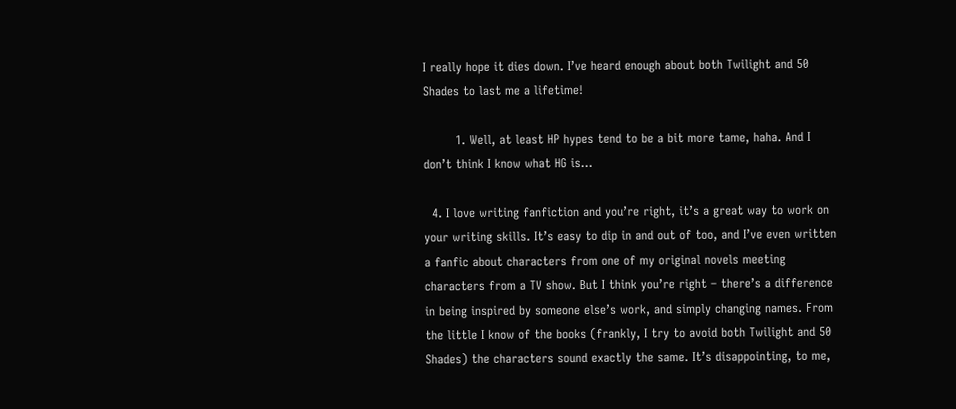I really hope it dies down. I’ve heard enough about both Twilight and 50 Shades to last me a lifetime!

        1. Well, at least HP hypes tend to be a bit more tame, haha. And I don’t think I know what HG is…

  4. I love writing fanfiction and you’re right, it’s a great way to work on your writing skills. It’s easy to dip in and out of too, and I’ve even written a fanfic about characters from one of my original novels meeting characters from a TV show. But I think you’re right – there’s a difference in being inspired by someone else’s work, and simply changing names. From the little I know of the books (frankly, I try to avoid both Twilight and 50 Shades) the characters sound exactly the same. It’s disappointing, to me,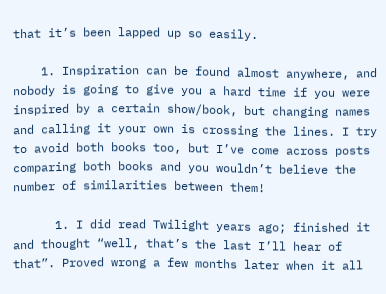that it’s been lapped up so easily.

    1. Inspiration can be found almost anywhere, and nobody is going to give you a hard time if you were inspired by a certain show/book, but changing names and calling it your own is crossing the lines. I try to avoid both books too, but I’ve come across posts comparing both books and you wouldn’t believe the number of similarities between them!

      1. I did read Twilight years ago; finished it and thought “well, that’s the last I’ll hear of that”. Proved wrong a few months later when it all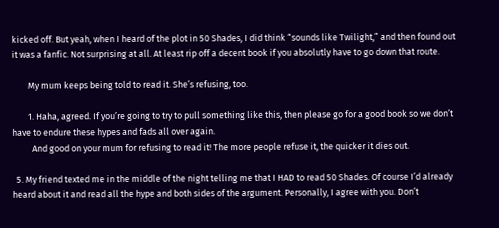kicked off. But yeah, when I heard of the plot in 50 Shades, I did think “sounds like Twilight,” and then found out it was a fanfic. Not surprising at all. At least rip off a decent book if you absolutly have to go down that route.

        My mum keeps being told to read it. She’s refusing, too.

        1. Haha, agreed. If you’re going to try to pull something like this, then please go for a good book so we don’t have to endure these hypes and fads all over again.
          And good on your mum for refusing to read it! The more people refuse it, the quicker it dies out.

  5. My friend texted me in the middle of the night telling me that I HAD to read 50 Shades. Of course I’d already heard about it and read all the hype and both sides of the argument. Personally, I agree with you. Don’t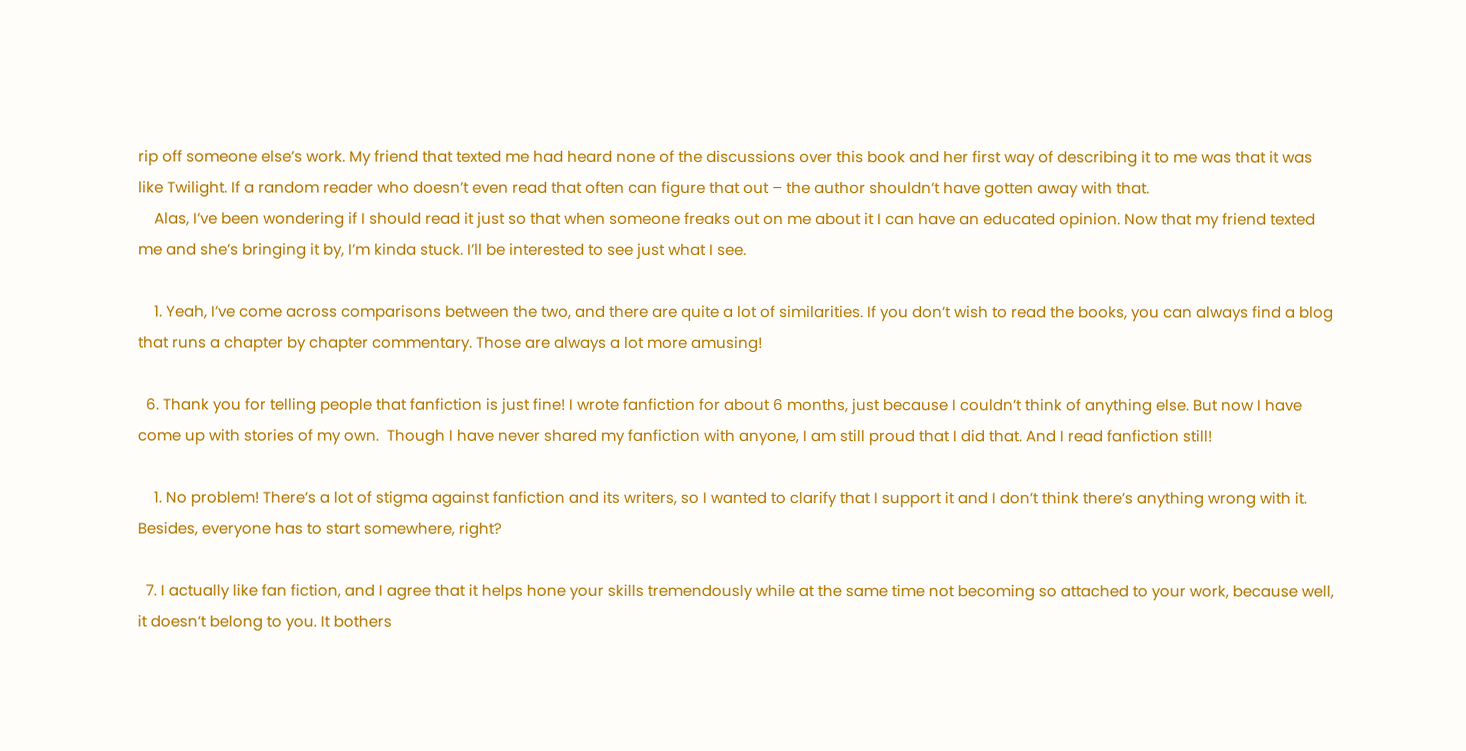rip off someone else’s work. My friend that texted me had heard none of the discussions over this book and her first way of describing it to me was that it was like Twilight. If a random reader who doesn’t even read that often can figure that out – the author shouldn’t have gotten away with that.
    Alas, I’ve been wondering if I should read it just so that when someone freaks out on me about it I can have an educated opinion. Now that my friend texted me and she’s bringing it by, I’m kinda stuck. I’ll be interested to see just what I see.

    1. Yeah, I’ve come across comparisons between the two, and there are quite a lot of similarities. If you don’t wish to read the books, you can always find a blog that runs a chapter by chapter commentary. Those are always a lot more amusing!

  6. Thank you for telling people that fanfiction is just fine! I wrote fanfiction for about 6 months, just because I couldn’t think of anything else. But now I have come up with stories of my own.  Though I have never shared my fanfiction with anyone, I am still proud that I did that. And I read fanfiction still!

    1. No problem! There’s a lot of stigma against fanfiction and its writers, so I wanted to clarify that I support it and I don’t think there’s anything wrong with it. Besides, everyone has to start somewhere, right?

  7. I actually like fan fiction, and I agree that it helps hone your skills tremendously while at the same time not becoming so attached to your work, because well, it doesn’t belong to you. It bothers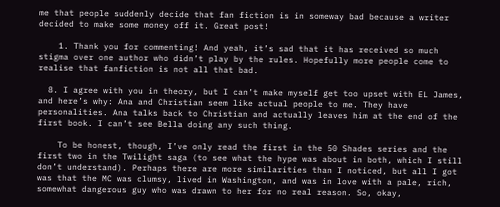me that people suddenly decide that fan fiction is in someway bad because a writer decided to make some money off it. Great post!

    1. Thank you for commenting! And yeah, it’s sad that it has received so much stigma over one author who didn’t play by the rules. Hopefully more people come to realise that fanfiction is not all that bad.

  8. I agree with you in theory, but I can’t make myself get too upset with EL James, and here’s why: Ana and Christian seem like actual people to me. They have personalities. Ana talks back to Christian and actually leaves him at the end of the first book. I can’t see Bella doing any such thing.

    To be honest, though, I’ve only read the first in the 50 Shades series and the first two in the Twilight saga (to see what the hype was about in both, which I still don’t understand). Perhaps there are more similarities than I noticed, but all I got was that the MC was clumsy, lived in Washington, and was in love with a pale, rich, somewhat dangerous guy who was drawn to her for no real reason. So, okay,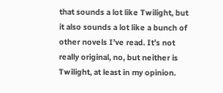that sounds a lot like Twilight, but it also sounds a lot like a bunch of other novels I’ve read. It’s not really original, no, but neither is Twilight, at least in my opinion.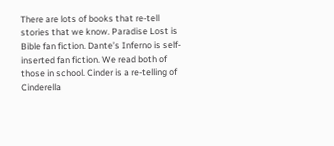There are lots of books that re-tell stories that we know. Paradise Lost is Bible fan fiction. Dante’s Inferno is self-inserted fan fiction. We read both of those in school. Cinder is a re-telling of Cinderella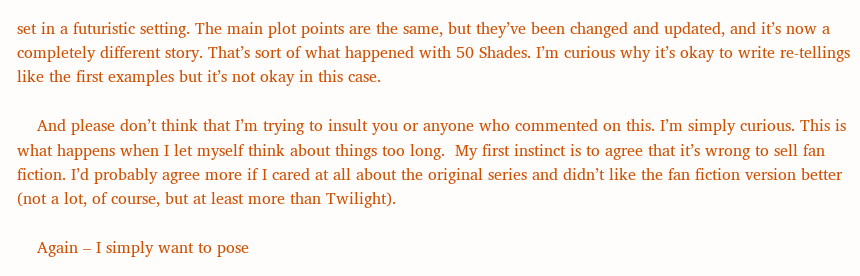set in a futuristic setting. The main plot points are the same, but they’ve been changed and updated, and it’s now a completely different story. That’s sort of what happened with 50 Shades. I’m curious why it’s okay to write re-tellings like the first examples but it’s not okay in this case.

    And please don’t think that I’m trying to insult you or anyone who commented on this. I’m simply curious. This is what happens when I let myself think about things too long.  My first instinct is to agree that it’s wrong to sell fan fiction. I’d probably agree more if I cared at all about the original series and didn’t like the fan fiction version better (not a lot, of course, but at least more than Twilight).

    Again – I simply want to pose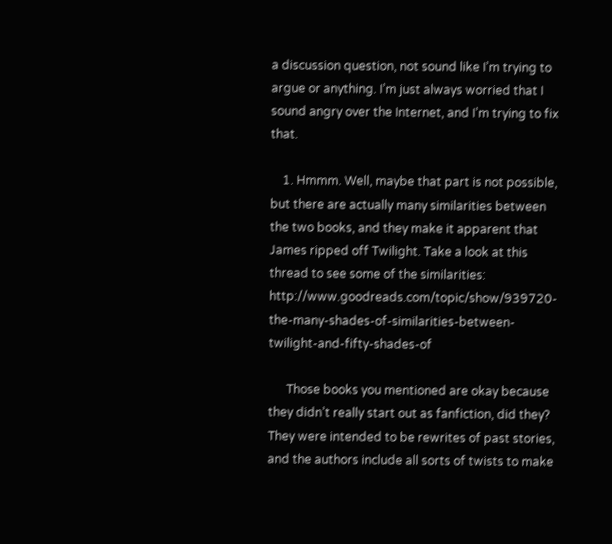a discussion question, not sound like I’m trying to argue or anything. I’m just always worried that I sound angry over the Internet, and I’m trying to fix that.

    1. Hmmm. Well, maybe that part is not possible, but there are actually many similarities between the two books, and they make it apparent that James ripped off Twilight. Take a look at this thread to see some of the similarities: http://www.goodreads.com/topic/show/939720-the-many-shades-of-similarities-between-twilight-and-fifty-shades-of

      Those books you mentioned are okay because they didn’t really start out as fanfiction, did they? They were intended to be rewrites of past stories, and the authors include all sorts of twists to make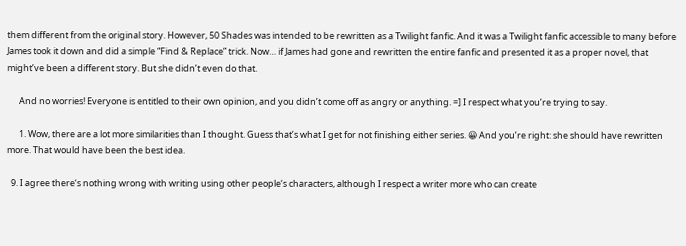them different from the original story. However, 50 Shades was intended to be rewritten as a Twilight fanfic. And it was a Twilight fanfic accessible to many before James took it down and did a simple “Find & Replace” trick. Now… if James had gone and rewritten the entire fanfic and presented it as a proper novel, that might’ve been a different story. But she didn’t even do that.

      And no worries! Everyone is entitled to their own opinion, and you didn’t come off as angry or anything. =] I respect what you’re trying to say.

      1. Wow, there are a lot more similarities than I thought. Guess that’s what I get for not finishing either series. 😀 And you’re right: she should have rewritten more. That would have been the best idea.

  9. I agree thereʻs nothing wrong with writing using other peopleʻs characters, although I respect a writer more who can create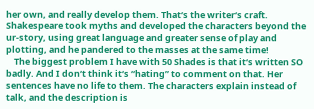her own, and really develop them. Thatʻs the writerʻs craft. Shakespeare took myths and developed the characters beyond the ur-story, using great language and greater sense of play and plotting, and he pandered to the masses at the same time!
    The biggest problem I have with 50 Shades is that itʻs written SO badly. And I donʻt think itʻs “hating” to comment on that. Her sentences have no life to them. The characters explain instead of talk, and the description is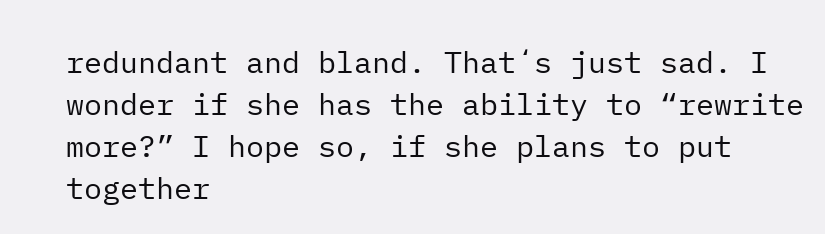redundant and bland. Thatʻs just sad. I wonder if she has the ability to “rewrite more?” I hope so, if she plans to put together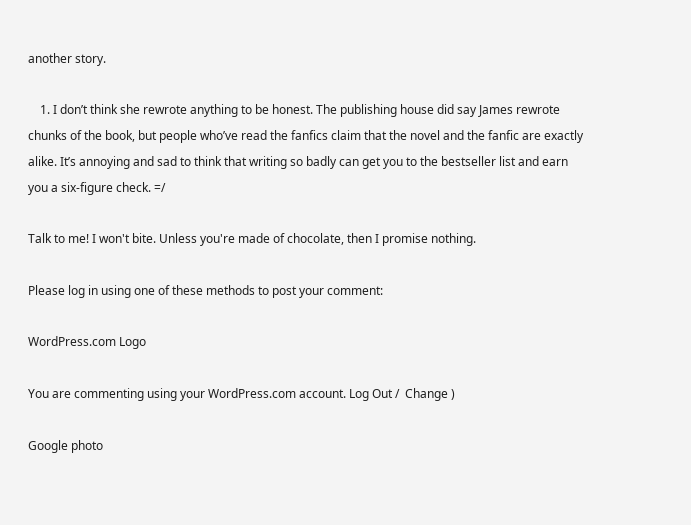another story.

    1. I don’t think she rewrote anything to be honest. The publishing house did say James rewrote chunks of the book, but people who’ve read the fanfics claim that the novel and the fanfic are exactly alike. It’s annoying and sad to think that writing so badly can get you to the bestseller list and earn you a six-figure check. =/

Talk to me! I won't bite. Unless you're made of chocolate, then I promise nothing.

Please log in using one of these methods to post your comment:

WordPress.com Logo

You are commenting using your WordPress.com account. Log Out /  Change )

Google photo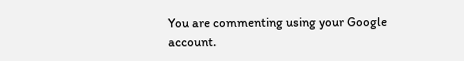You are commenting using your Google account.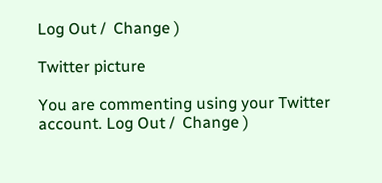Log Out /  Change )

Twitter picture

You are commenting using your Twitter account. Log Out /  Change )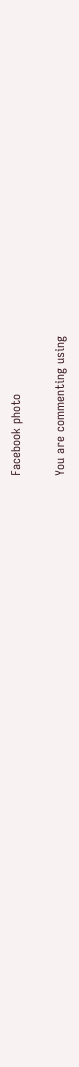Facebook photo

You are commenting using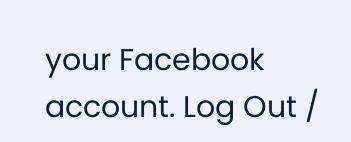your Facebook account. Log Out /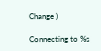Change )

Connecting to %s